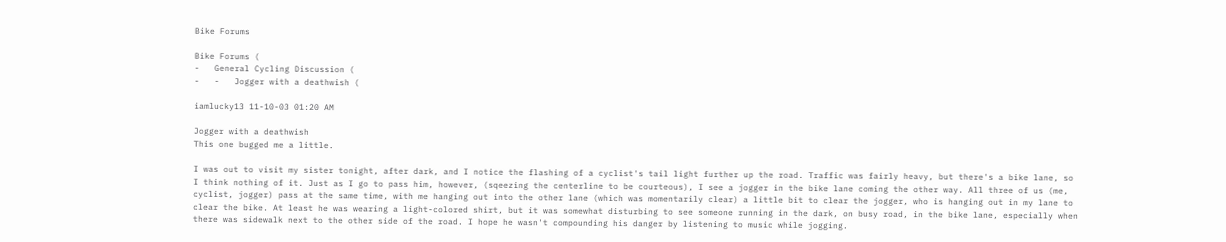Bike Forums

Bike Forums (
-   General Cycling Discussion (
-   -   Jogger with a deathwish (

iamlucky13 11-10-03 01:20 AM

Jogger with a deathwish
This one bugged me a little.

I was out to visit my sister tonight, after dark, and I notice the flashing of a cyclist's tail light further up the road. Traffic was fairly heavy, but there's a bike lane, so I think nothing of it. Just as I go to pass him, however, (sqeezing the centerline to be courteous), I see a jogger in the bike lane coming the other way. All three of us (me, cyclist, jogger) pass at the same time, with me hanging out into the other lane (which was momentarily clear) a little bit to clear the jogger, who is hanging out in my lane to clear the bike. At least he was wearing a light-colored shirt, but it was somewhat disturbing to see someone running in the dark, on busy road, in the bike lane, especially when there was sidewalk next to the other side of the road. I hope he wasn't compounding his danger by listening to music while jogging.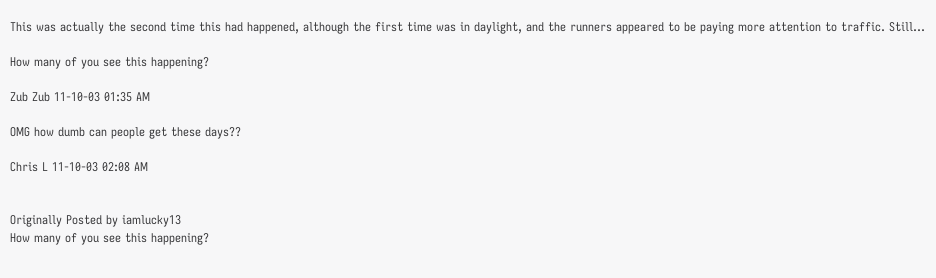This was actually the second time this had happened, although the first time was in daylight, and the runners appeared to be paying more attention to traffic. Still...

How many of you see this happening?

Zub Zub 11-10-03 01:35 AM

OMG how dumb can people get these days??

Chris L 11-10-03 02:08 AM


Originally Posted by iamlucky13
How many of you see this happening?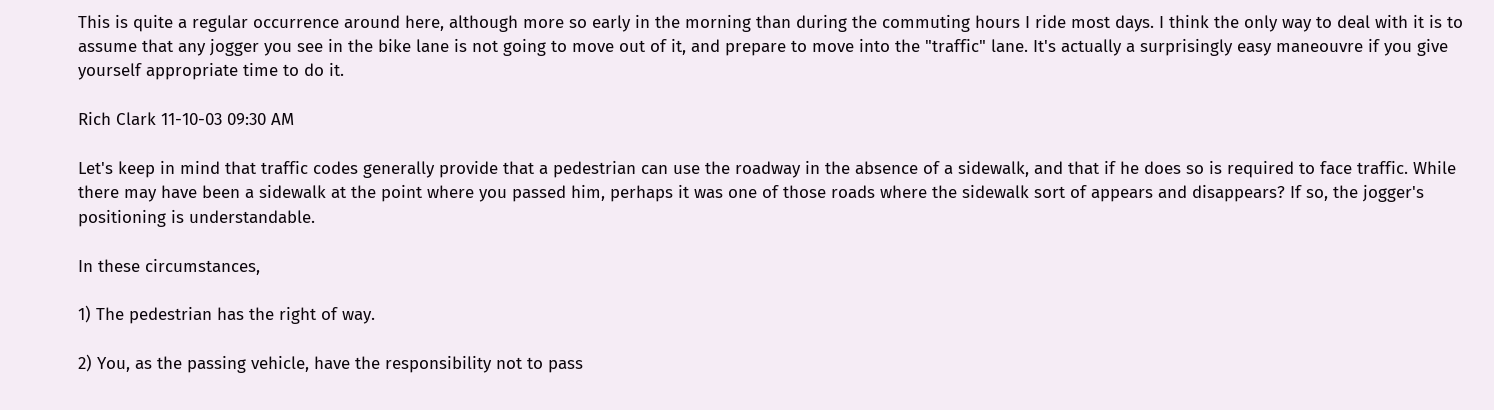This is quite a regular occurrence around here, although more so early in the morning than during the commuting hours I ride most days. I think the only way to deal with it is to assume that any jogger you see in the bike lane is not going to move out of it, and prepare to move into the "traffic" lane. It's actually a surprisingly easy maneouvre if you give yourself appropriate time to do it.

Rich Clark 11-10-03 09:30 AM

Let's keep in mind that traffic codes generally provide that a pedestrian can use the roadway in the absence of a sidewalk, and that if he does so is required to face traffic. While there may have been a sidewalk at the point where you passed him, perhaps it was one of those roads where the sidewalk sort of appears and disappears? If so, the jogger's positioning is understandable.

In these circumstances,

1) The pedestrian has the right of way.

2) You, as the passing vehicle, have the responsibility not to pass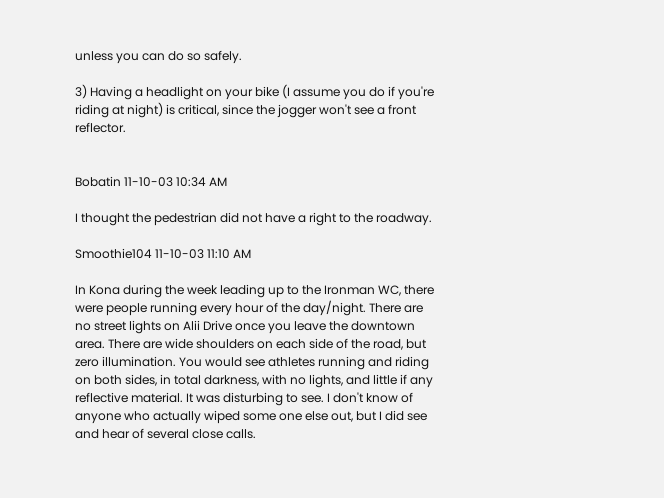unless you can do so safely.

3) Having a headlight on your bike (I assume you do if you're riding at night) is critical, since the jogger won't see a front reflector.


Bobatin 11-10-03 10:34 AM

I thought the pedestrian did not have a right to the roadway.

Smoothie104 11-10-03 11:10 AM

In Kona during the week leading up to the Ironman WC, there were people running every hour of the day/night. There are no street lights on Alii Drive once you leave the downtown area. There are wide shoulders on each side of the road, but zero illumination. You would see athletes running and riding on both sides, in total darkness, with no lights, and little if any reflective material. It was disturbing to see. I don't know of anyone who actually wiped some one else out, but I did see and hear of several close calls.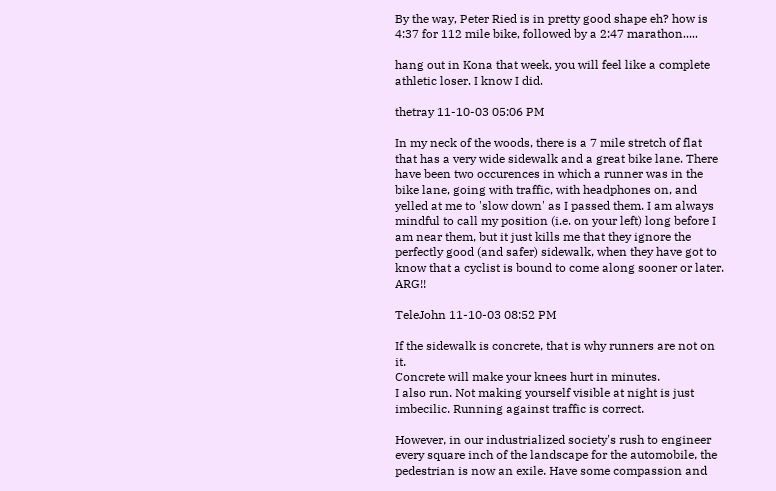By the way, Peter Ried is in pretty good shape eh? how is 4:37 for 112 mile bike, followed by a 2:47 marathon.....

hang out in Kona that week, you will feel like a complete athletic loser. I know I did.

thetray 11-10-03 05:06 PM

In my neck of the woods, there is a 7 mile stretch of flat that has a very wide sidewalk and a great bike lane. There have been two occurences in which a runner was in the bike lane, going with traffic, with headphones on, and yelled at me to 'slow down' as I passed them. I am always mindful to call my position (i.e. on your left) long before I am near them, but it just kills me that they ignore the perfectly good (and safer) sidewalk, when they have got to know that a cyclist is bound to come along sooner or later. ARG!!

TeleJohn 11-10-03 08:52 PM

If the sidewalk is concrete, that is why runners are not on it.
Concrete will make your knees hurt in minutes.
I also run. Not making yourself visible at night is just imbecilic. Running against traffic is correct.

However, in our industrialized society's rush to engineer every square inch of the landscape for the automobile, the pedestrian is now an exile. Have some compassion and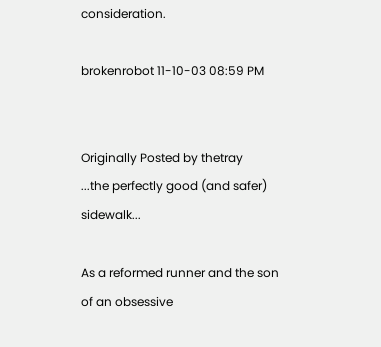consideration.

brokenrobot 11-10-03 08:59 PM


Originally Posted by thetray
...the perfectly good (and safer) sidewalk...

As a reformed runner and the son of an obsessive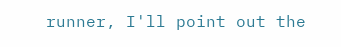runner, I'll point out the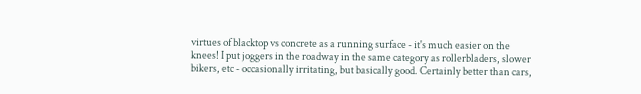virtues of blacktop vs concrete as a running surface - it's much easier on the knees! I put joggers in the roadway in the same category as rollerbladers, slower bikers, etc - occasionally irritating, but basically good. Certainly better than cars,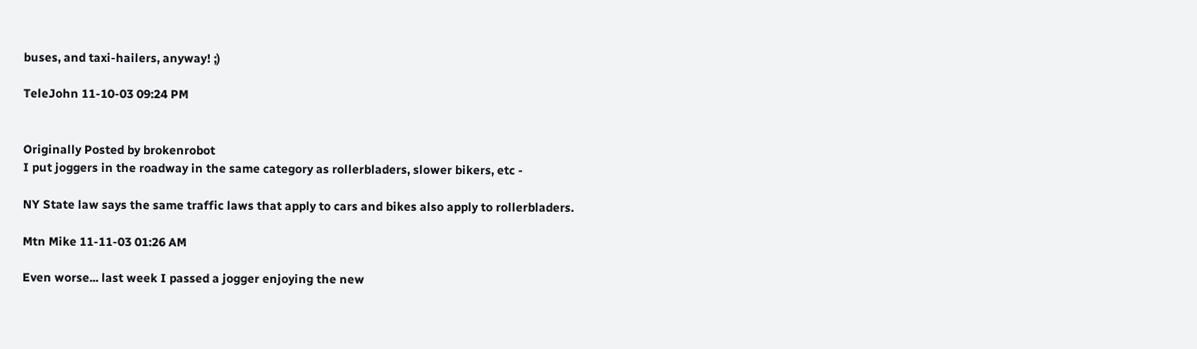buses, and taxi-hailers, anyway! ;)

TeleJohn 11-10-03 09:24 PM


Originally Posted by brokenrobot
I put joggers in the roadway in the same category as rollerbladers, slower bikers, etc -

NY State law says the same traffic laws that apply to cars and bikes also apply to rollerbladers.

Mtn Mike 11-11-03 01:26 AM

Even worse... last week I passed a jogger enjoying the new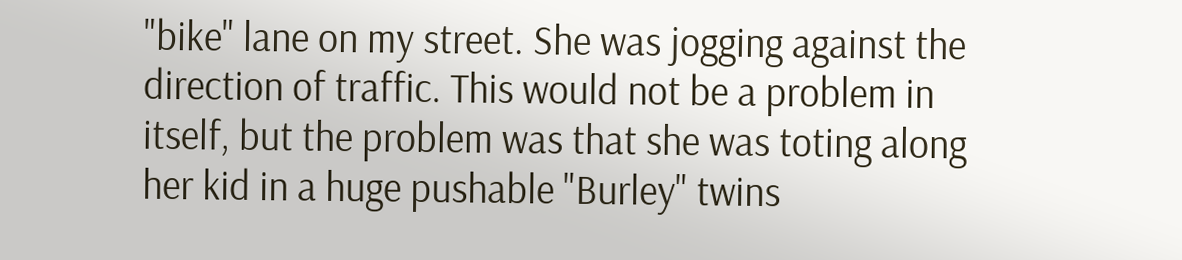"bike" lane on my street. She was jogging against the direction of traffic. This would not be a problem in itself, but the problem was that she was toting along her kid in a huge pushable "Burley" twins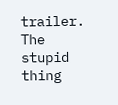trailer. The stupid thing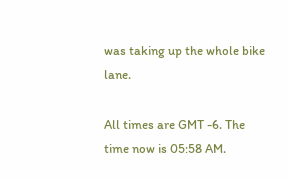was taking up the whole bike lane.

All times are GMT -6. The time now is 05:58 AM.